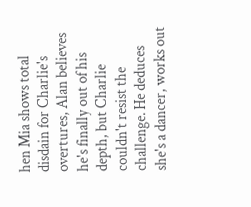hen Mia shows total disdain for Charlie's overtures, Alan believes he's finally out of his depth, but Charlie couldn't resist the challenge. He deduces she's a dancer, works out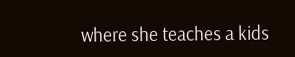where she teaches a kids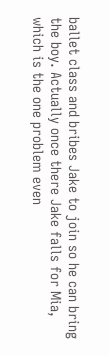ballet class and bribes Jake to join so he can bring the boy. Actually once there Jake falls for Mia, which is the one problem even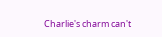Charlie's charm can't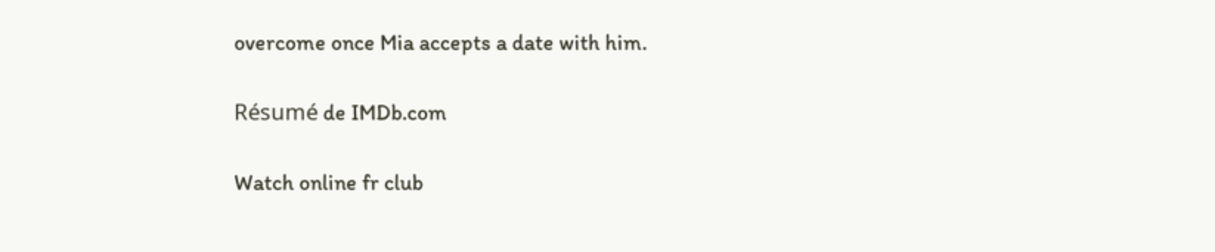overcome once Mia accepts a date with him.

Résumé de IMDb.com

Watch online fr club